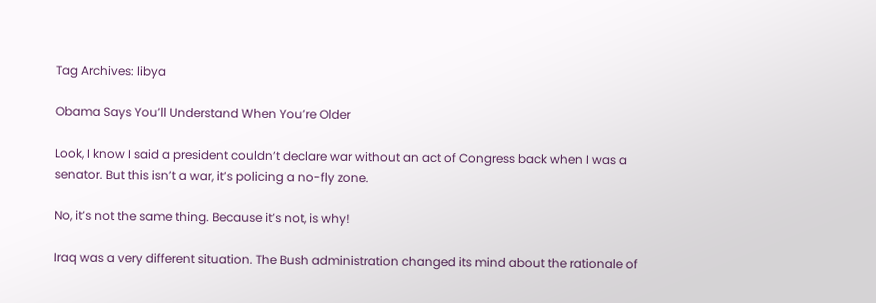Tag Archives: libya

Obama Says You’ll Understand When You’re Older

Look, I know I said a president couldn’t declare war without an act of Congress back when I was a senator. But this isn’t a war, it’s policing a no-fly zone.

No, it’s not the same thing. Because it’s not, is why!

Iraq was a very different situation. The Bush administration changed its mind about the rationale of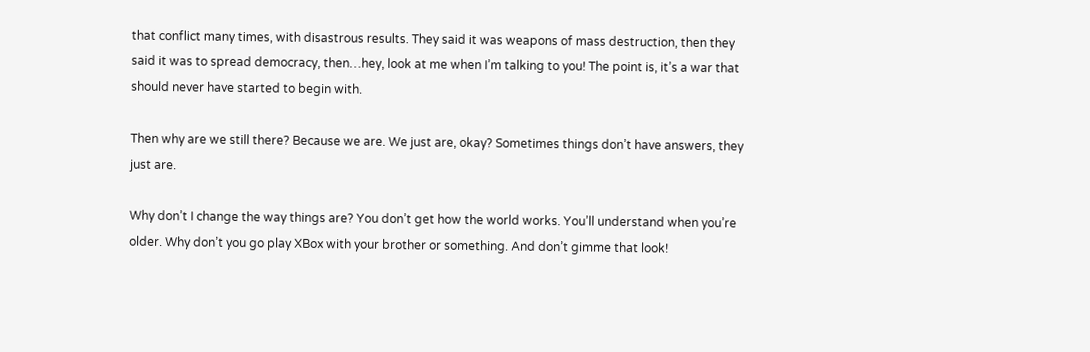that conflict many times, with disastrous results. They said it was weapons of mass destruction, then they said it was to spread democracy, then…hey, look at me when I’m talking to you! The point is, it’s a war that should never have started to begin with.

Then why are we still there? Because we are. We just are, okay? Sometimes things don’t have answers, they just are.

Why don’t I change the way things are? You don’t get how the world works. You’ll understand when you’re older. Why don’t you go play XBox with your brother or something. And don’t gimme that look!